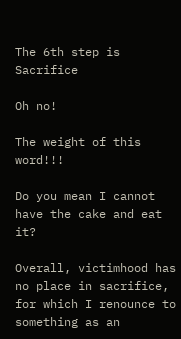The 6th step is Sacrifice

Oh no!

The weight of this word!!!

Do you mean I cannot have the cake and eat it?

Overall, victimhood has no place in sacrifice, for which I renounce to something as an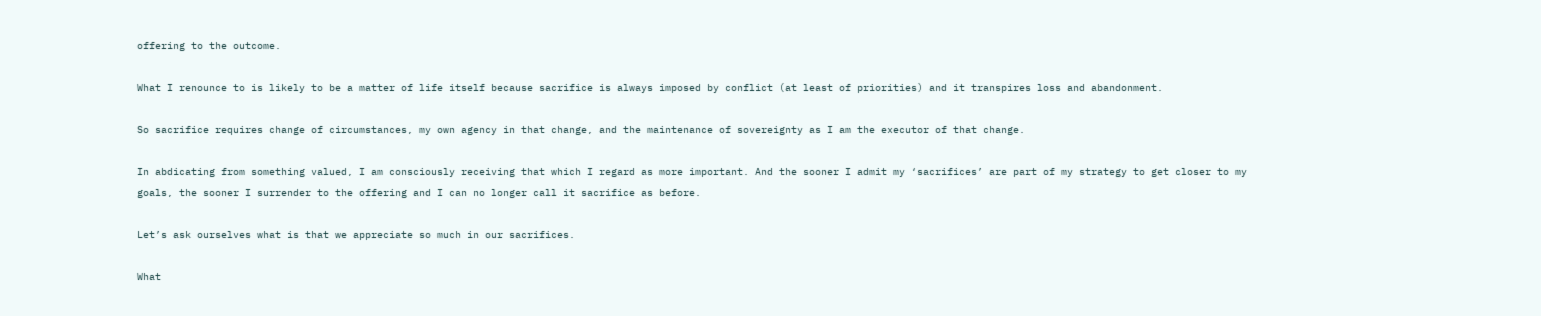offering to the outcome.

What I renounce to is likely to be a matter of life itself because sacrifice is always imposed by conflict (at least of priorities) and it transpires loss and abandonment.

So sacrifice requires change of circumstances, my own agency in that change, and the maintenance of sovereignty as I am the executor of that change.

In abdicating from something valued, I am consciously receiving that which I regard as more important. And the sooner I admit my ‘sacrifices’ are part of my strategy to get closer to my goals, the sooner I surrender to the offering and I can no longer call it sacrifice as before.

Let’s ask ourselves what is that we appreciate so much in our sacrifices.

What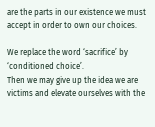are the parts in our existence we must accept in order to own our choices.

We replace the word ‘sacrifice’ by ‘conditioned choice’.
Then we may give up the idea we are victims and elevate ourselves with the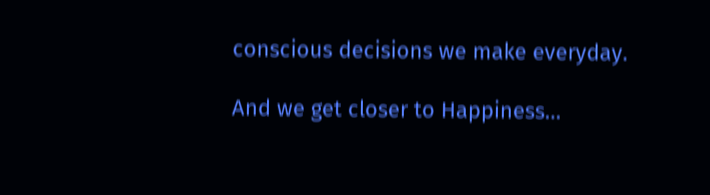conscious decisions we make everyday.

And we get closer to Happiness…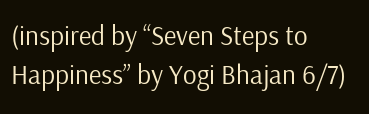(inspired by “Seven Steps to Happiness” by Yogi Bhajan 6/7)